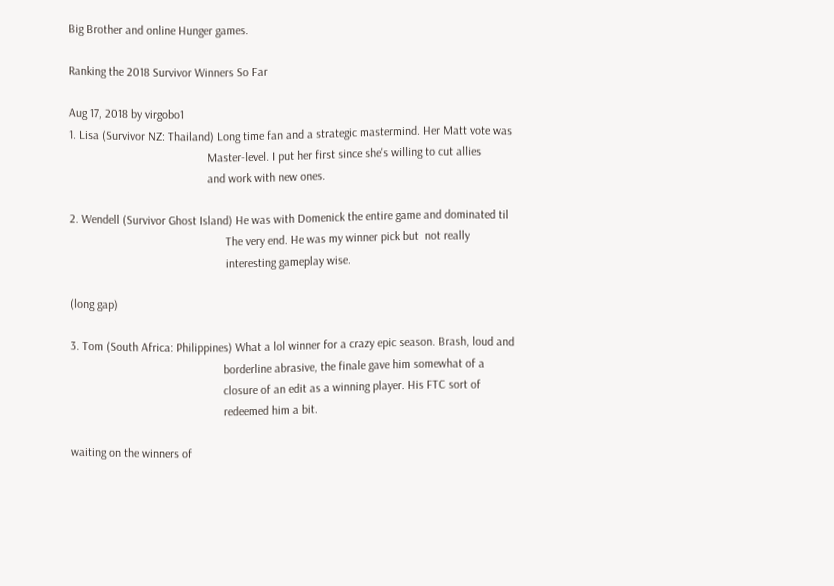Big Brother and online Hunger games.

Ranking the 2018 Survivor Winners So Far

Aug 17, 2018 by virgobo1
1. Lisa (Survivor NZ: Thailand) Long time fan and a strategic mastermind. Her Matt vote was
                                              Master-level. I put her first since she's willing to cut allies
                                              and work with new ones.

2. Wendell (Survivor Ghost Island) He was with Domenick the entire game and dominated til
                                                    The very end. He was my winner pick but  not really
                                                    interesting gameplay wise.

(long gap)

3. Tom (South Africa: Philippines) What a lol winner for a crazy epic season. Brash, loud and
                                                   borderline abrasive, the finale gave him somewhat of a
                                                   closure of an edit as a winning player. His FTC sort of
                                                   redeemed him a bit.

waiting on the winners of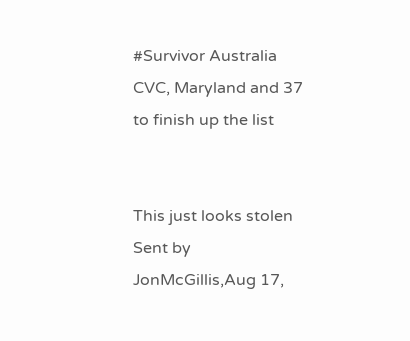#Survivor Australia CVC, Maryland and 37 to finish up the list


This just looks stolen
Sent by JonMcGillis,Aug 17,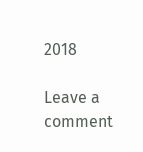2018

Leave a comment